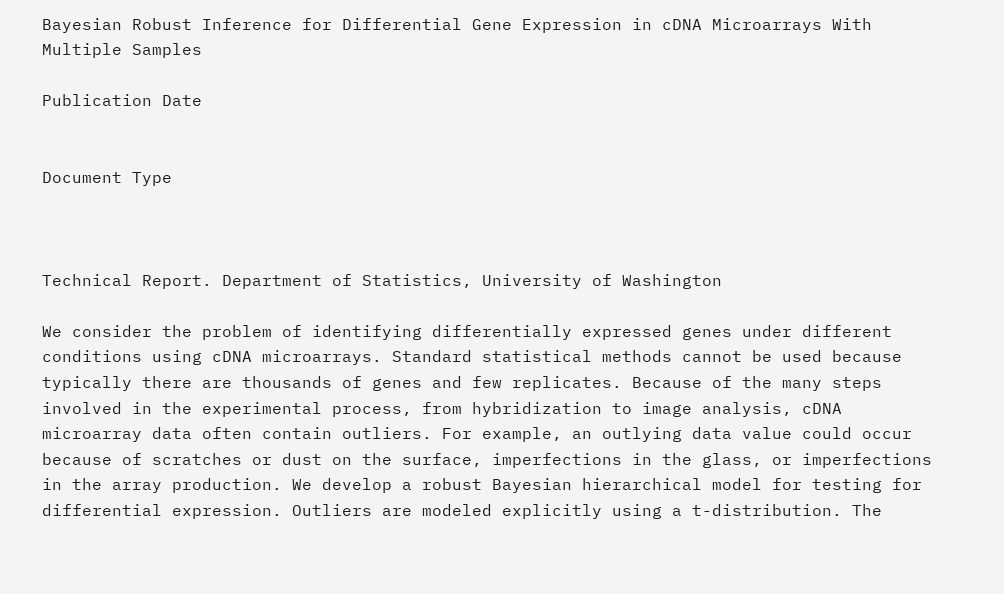Bayesian Robust Inference for Differential Gene Expression in cDNA Microarrays With Multiple Samples

Publication Date


Document Type



Technical Report. Department of Statistics, University of Washington

We consider the problem of identifying differentially expressed genes under different conditions using cDNA microarrays. Standard statistical methods cannot be used because typically there are thousands of genes and few replicates. Because of the many steps involved in the experimental process, from hybridization to image analysis, cDNA microarray data often contain outliers. For example, an outlying data value could occur because of scratches or dust on the surface, imperfections in the glass, or imperfections in the array production. We develop a robust Bayesian hierarchical model for testing for differential expression. Outliers are modeled explicitly using a t-distribution. The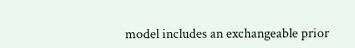model includes an exchangeable prior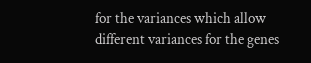for the variances which allow different variances for the genes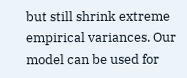but still shrink extreme empirical variances. Our model can be used for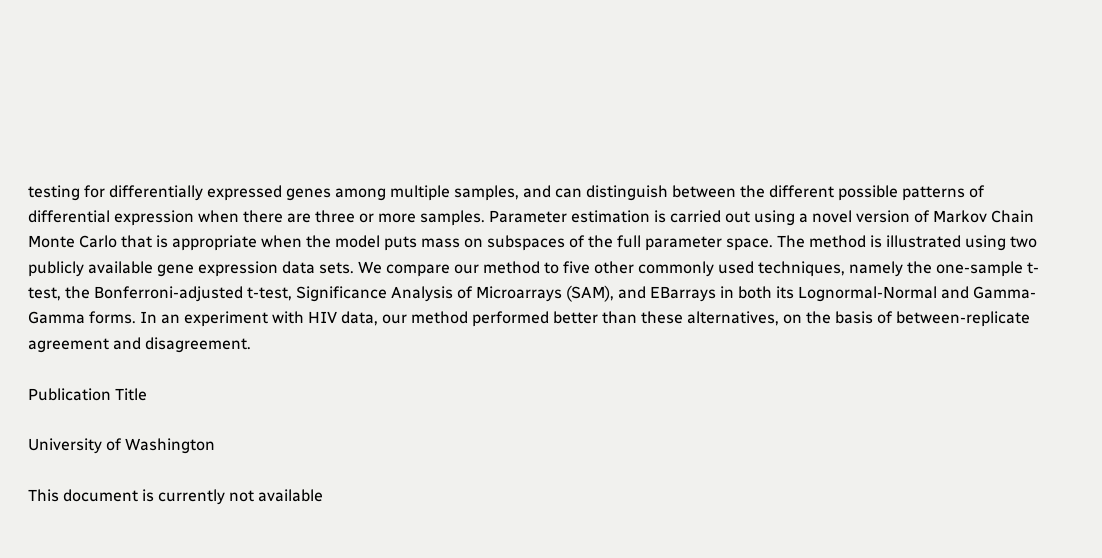testing for differentially expressed genes among multiple samples, and can distinguish between the different possible patterns of differential expression when there are three or more samples. Parameter estimation is carried out using a novel version of Markov Chain Monte Carlo that is appropriate when the model puts mass on subspaces of the full parameter space. The method is illustrated using two publicly available gene expression data sets. We compare our method to five other commonly used techniques, namely the one-sample t-test, the Bonferroni-adjusted t-test, Significance Analysis of Microarrays (SAM), and EBarrays in both its Lognormal-Normal and Gamma-Gamma forms. In an experiment with HIV data, our method performed better than these alternatives, on the basis of between-replicate agreement and disagreement.

Publication Title

University of Washington

This document is currently not available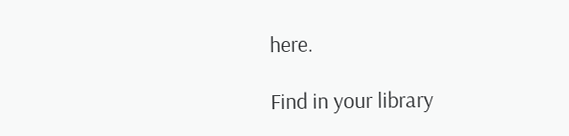here.

Find in your library